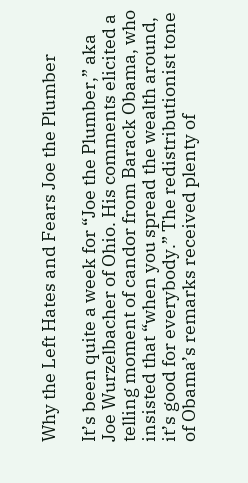Why the Left Hates and Fears Joe the Plumber

It’s been quite a week for “Joe the Plumber,” aka Joe Wurzelbacher of Ohio. His comments elicited a telling moment of candor from Barack Obama, who insisted that “when you spread the wealth around, it’s good for everybody.” The redistributionist tone of Obama’s remarks received plenty of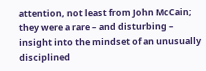attention, not least from John McCain; they were a rare – and disturbing – insight into the mindset of an unusually disciplined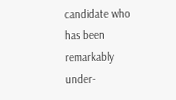candidate who has been remarkably under-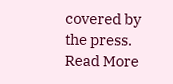covered by the press. Read More